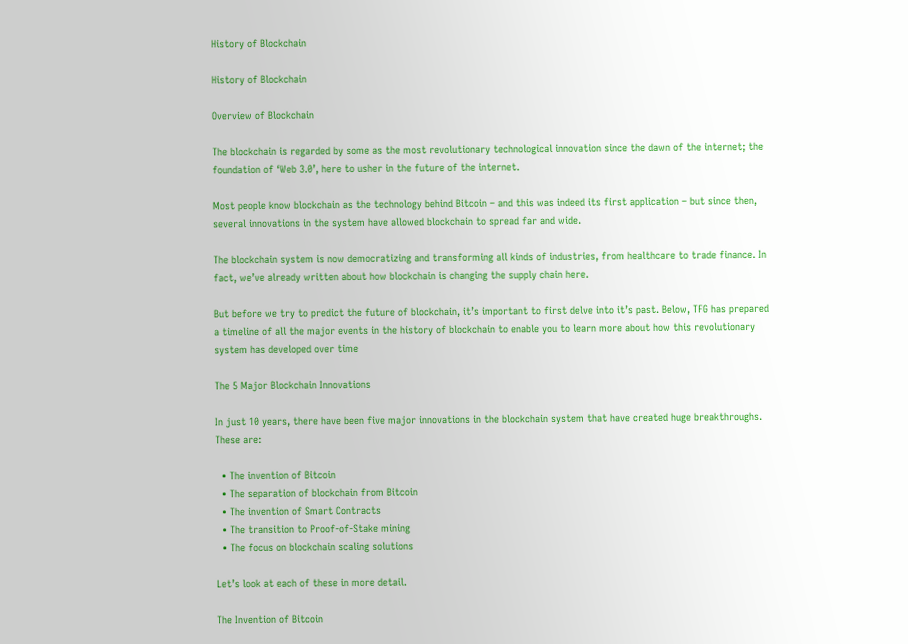History of Blockchain

History of Blockchain

Overview of Blockchain

The blockchain is regarded by some as the most revolutionary technological innovation since the dawn of the internet; the foundation of ‘Web 3.0’, here to usher in the future of the internet.

Most people know blockchain as the technology behind Bitcoin – and this was indeed its first application – but since then, several innovations in the system have allowed blockchain to spread far and wide.

The blockchain system is now democratizing and transforming all kinds of industries, from healthcare to trade finance. In fact, we’ve already written about how blockchain is changing the supply chain here.

But before we try to predict the future of blockchain, it’s important to first delve into it’s past. Below, TFG has prepared a timeline of all the major events in the history of blockchain to enable you to learn more about how this revolutionary system has developed over time

The 5 Major Blockchain Innovations

In just 10 years, there have been five major innovations in the blockchain system that have created huge breakthroughs. These are:

  • The invention of Bitcoin
  • The separation of blockchain from Bitcoin
  • The invention of Smart Contracts
  • The transition to Proof-of-Stake mining
  • The focus on blockchain scaling solutions

Let’s look at each of these in more detail.

The Invention of Bitcoin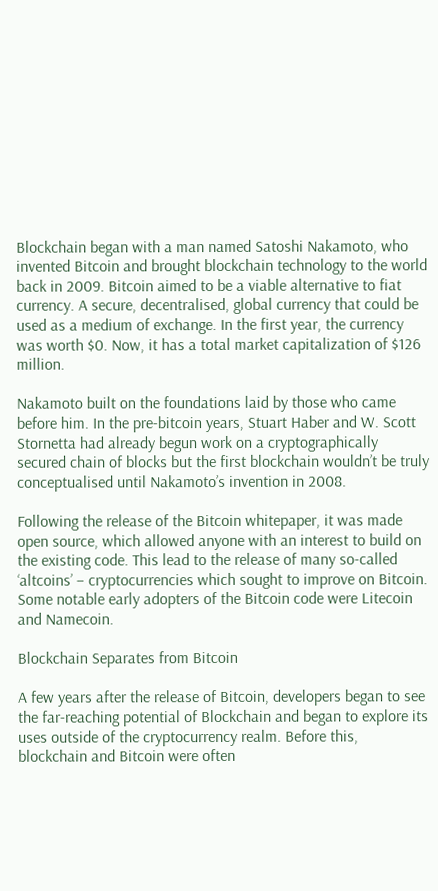Blockchain began with a man named Satoshi Nakamoto, who invented Bitcoin and brought blockchain technology to the world back in 2009. Bitcoin aimed to be a viable alternative to fiat currency. A secure, decentralised, global currency that could be used as a medium of exchange. In the first year, the currency was worth $0. Now, it has a total market capitalization of $126 million.

Nakamoto built on the foundations laid by those who came before him. In the pre-bitcoin years, Stuart Haber and W. Scott Stornetta had already begun work on a cryptographically secured chain of blocks but the first blockchain wouldn’t be truly conceptualised until Nakamoto’s invention in 2008.

Following the release of the Bitcoin whitepaper, it was made open source, which allowed anyone with an interest to build on the existing code. This lead to the release of many so-called ‘altcoins’ – cryptocurrencies which sought to improve on Bitcoin. Some notable early adopters of the Bitcoin code were Litecoin and Namecoin.

Blockchain Separates from Bitcoin

A few years after the release of Bitcoin, developers began to see the far-reaching potential of Blockchain and began to explore its uses outside of the cryptocurrency realm. Before this, blockchain and Bitcoin were often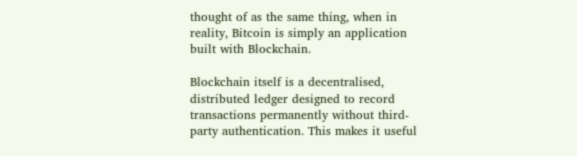thought of as the same thing, when in reality, Bitcoin is simply an application built with Blockchain.

Blockchain itself is a decentralised, distributed ledger designed to record transactions permanently without third-party authentication. This makes it useful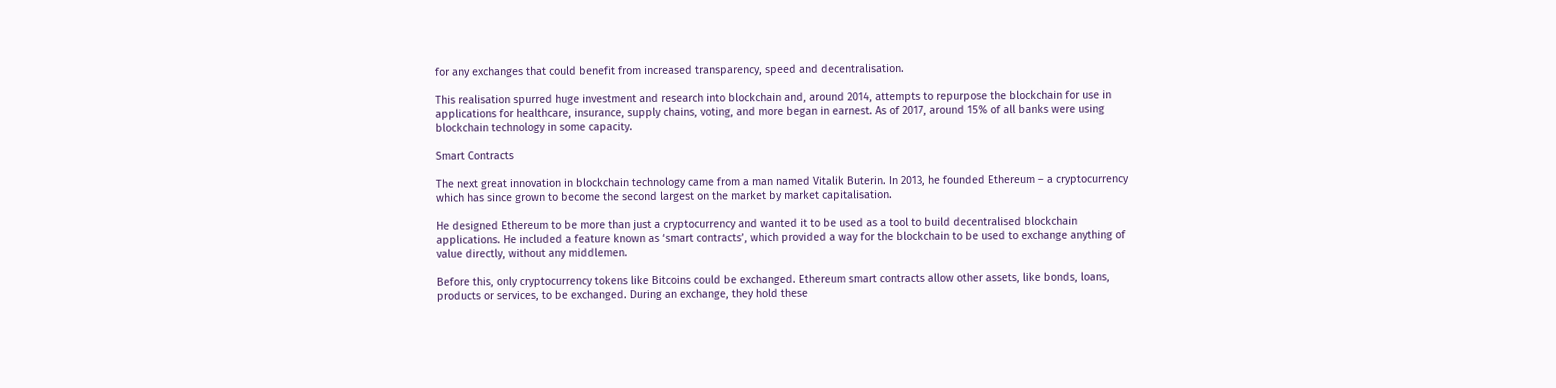for any exchanges that could benefit from increased transparency, speed and decentralisation.

This realisation spurred huge investment and research into blockchain and, around 2014, attempts to repurpose the blockchain for use in applications for healthcare, insurance, supply chains, voting, and more began in earnest. As of 2017, around 15% of all banks were using blockchain technology in some capacity.

Smart Contracts

The next great innovation in blockchain technology came from a man named Vitalik Buterin. In 2013, he founded Ethereum – a cryptocurrency which has since grown to become the second largest on the market by market capitalisation.

He designed Ethereum to be more than just a cryptocurrency and wanted it to be used as a tool to build decentralised blockchain applications. He included a feature known as ‘smart contracts’, which provided a way for the blockchain to be used to exchange anything of value directly, without any middlemen.

Before this, only cryptocurrency tokens like Bitcoins could be exchanged. Ethereum smart contracts allow other assets, like bonds, loans, products or services, to be exchanged. During an exchange, they hold these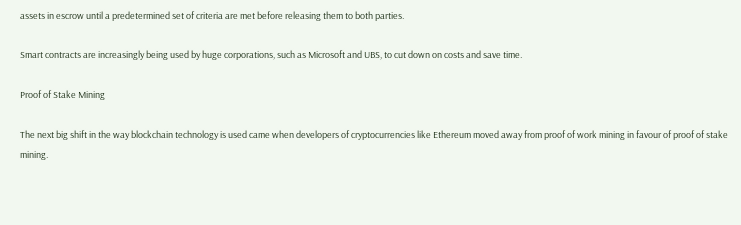assets in escrow until a predetermined set of criteria are met before releasing them to both parties.

Smart contracts are increasingly being used by huge corporations, such as Microsoft and UBS, to cut down on costs and save time.

Proof of Stake Mining

The next big shift in the way blockchain technology is used came when developers of cryptocurrencies like Ethereum moved away from proof of work mining in favour of proof of stake mining.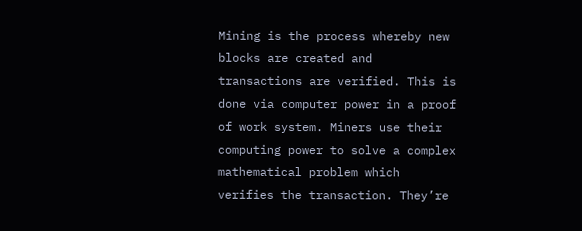Mining is the process whereby new blocks are created and transactions are verified. This is done via computer power in a proof of work system. Miners use their computing power to solve a complex mathematical problem which verifies the transaction. They’re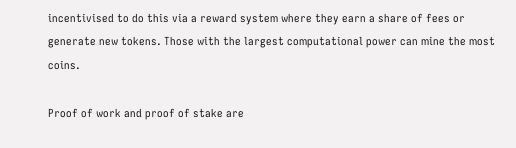incentivised to do this via a reward system where they earn a share of fees or generate new tokens. Those with the largest computational power can mine the most coins.

Proof of work and proof of stake are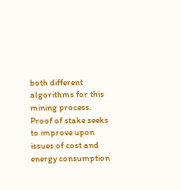both different algorithms for this mining process. Proof of stake seeks to improve upon issues of cost and energy consumption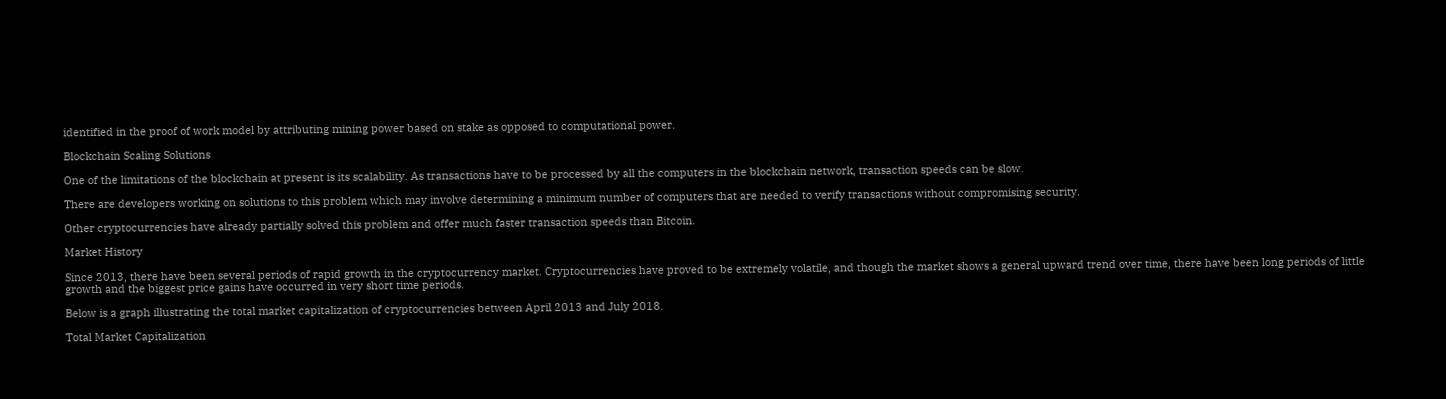identified in the proof of work model by attributing mining power based on stake as opposed to computational power.

Blockchain Scaling Solutions

One of the limitations of the blockchain at present is its scalability. As transactions have to be processed by all the computers in the blockchain network, transaction speeds can be slow.

There are developers working on solutions to this problem which may involve determining a minimum number of computers that are needed to verify transactions without compromising security.

Other cryptocurrencies have already partially solved this problem and offer much faster transaction speeds than Bitcoin.

Market History

Since 2013, there have been several periods of rapid growth in the cryptocurrency market. Cryptocurrencies have proved to be extremely volatile, and though the market shows a general upward trend over time, there have been long periods of little growth and the biggest price gains have occurred in very short time periods.

Below is a graph illustrating the total market capitalization of cryptocurrencies between April 2013 and July 2018.

Total Market Capitalization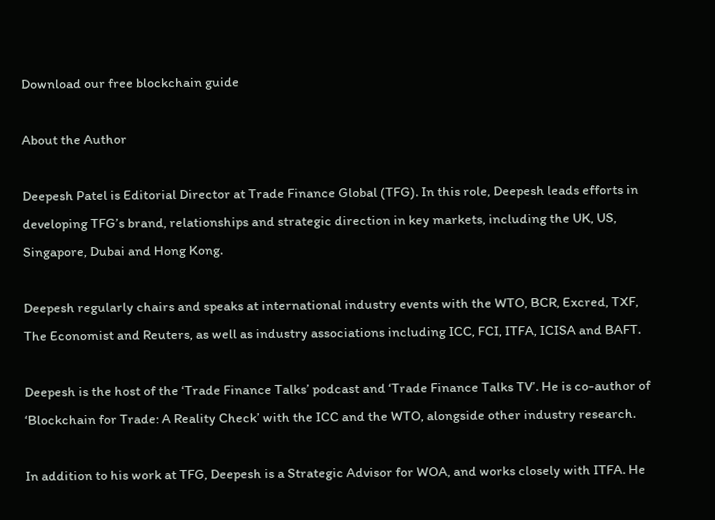Download our free blockchain guide

About the Author

Deepesh Patel is Editorial Director at Trade Finance Global (TFG). In this role, Deepesh leads efforts in developing TFG’s brand, relationships and strategic direction in key markets, including the UK, US, Singapore, Dubai and Hong Kong.

Deepesh regularly chairs and speaks at international industry events with the WTO, BCR, Excred, TXF, The Economist and Reuters, as well as industry associations including ICC, FCI, ITFA, ICISA and BAFT.

Deepesh is the host of the ‘Trade Finance Talks’ podcast and ‘Trade Finance Talks TV’. He is co-author of ‘Blockchain for Trade: A Reality Check’ with the ICC and the WTO, alongside other industry research.

In addition to his work at TFG, Deepesh is a Strategic Advisor for WOA, and works closely with ITFA. He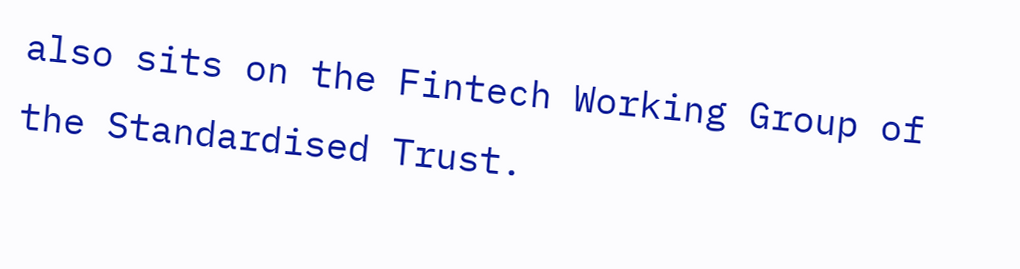also sits on the Fintech Working Group of the Standardised Trust.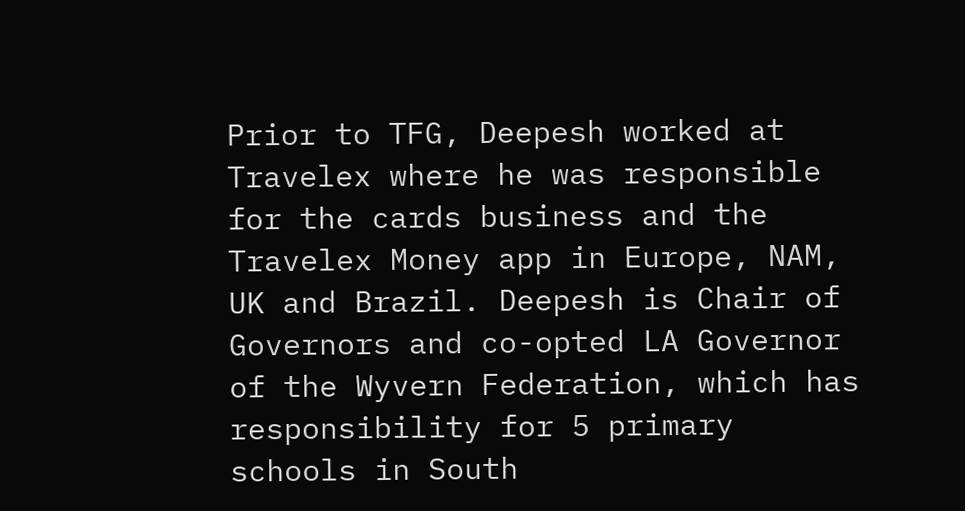Prior to TFG, Deepesh worked at Travelex where he was responsible for the cards business and the Travelex Money app in Europe, NAM, UK and Brazil. Deepesh is Chair of Governors and co-opted LA Governor of the Wyvern Federation, which has responsibility for 5 primary schools in South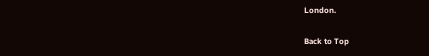London.

Back to Top